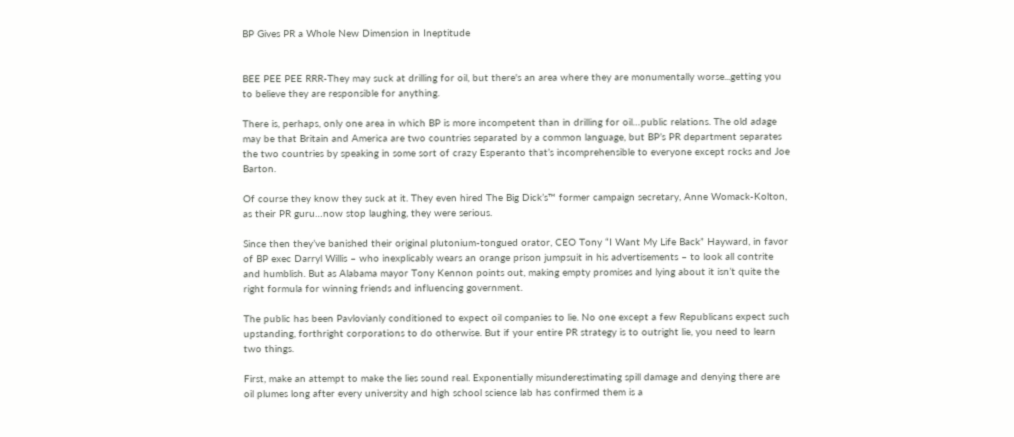BP Gives PR a Whole New Dimension in Ineptitude


BEE PEE PEE RRR-They may suck at drilling for oil, but there's an area where they are monumentally worse...getting you to believe they are responsible for anything.

There is, perhaps, only one area in which BP is more incompetent than in drilling for oil…public relations. The old adage may be that Britain and America are two countries separated by a common language, but BP’s PR department separates the two countries by speaking in some sort of crazy Esperanto that’s incomprehensible to everyone except rocks and Joe Barton.

Of course they know they suck at it. They even hired The Big Dick’s™ former campaign secretary, Anne Womack-Kolton, as their PR guru…now stop laughing, they were serious.

Since then they’ve banished their original plutonium-tongued orator, CEO Tony “I Want My Life Back” Hayward, in favor of BP exec Darryl Willis – who inexplicably wears an orange prison jumpsuit in his advertisements – to look all contrite and humblish. But as Alabama mayor Tony Kennon points out, making empty promises and lying about it isn’t quite the right formula for winning friends and influencing government.

The public has been Pavlovianly conditioned to expect oil companies to lie. No one except a few Republicans expect such upstanding, forthright corporations to do otherwise. But if your entire PR strategy is to outright lie, you need to learn two things.

First, make an attempt to make the lies sound real. Exponentially misunderestimating spill damage and denying there are oil plumes long after every university and high school science lab has confirmed them is a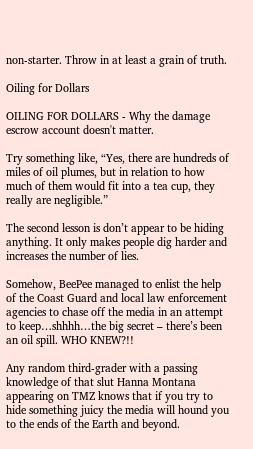non-starter. Throw in at least a grain of truth.

Oiling for Dollars

OILING FOR DOLLARS - Why the damage escrow account doesn't matter.

Try something like, “Yes, there are hundreds of miles of oil plumes, but in relation to how much of them would fit into a tea cup, they really are negligible.”

The second lesson is don’t appear to be hiding anything. It only makes people dig harder and increases the number of lies.

Somehow, BeePee managed to enlist the help of the Coast Guard and local law enforcement agencies to chase off the media in an attempt to keep…shhhh…the big secret – there’s been an oil spill. WHO KNEW?!!

Any random third-grader with a passing knowledge of that slut Hanna Montana appearing on TMZ knows that if you try to hide something juicy the media will hound you to the ends of the Earth and beyond.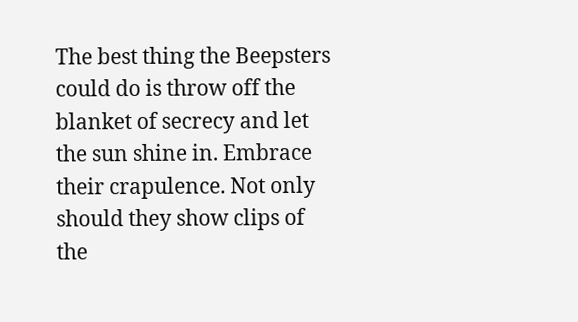The best thing the Beepsters could do is throw off the blanket of secrecy and let the sun shine in. Embrace their crapulence. Not only should they show clips of the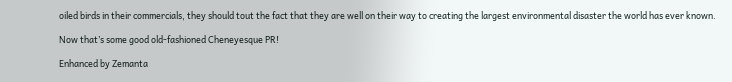oiled birds in their commercials, they should tout the fact that they are well on their way to creating the largest environmental disaster the world has ever known.

Now that’s some good old-fashioned Cheneyesque PR!

Enhanced by Zemanta